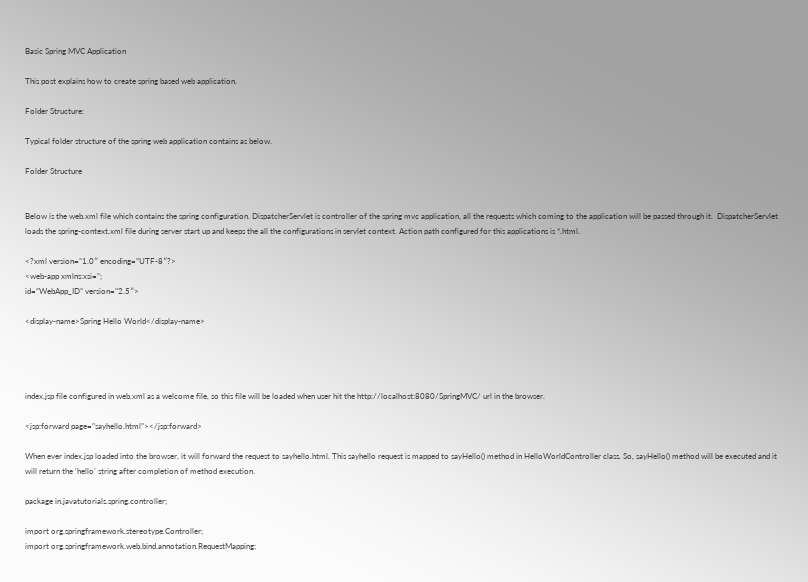Basic Spring MVC Application

This post explains how to create spring based web application.

Folder Structure:

Typical folder structure of the spring web application contains as below.

Folder Structure


Below is the web.xml file which contains the spring configuration. DispatcherServlet is controller of the spring mvc application, all the requests which coming to the application will be passed through it.  DispatcherServlet loads the spring-context.xml file during server start up and keeps the all the configurations in servlet context. Action path configured for this applications is *.html.

<?xml version=”1.0″ encoding=”UTF-8″?>
<web-app xmlns:xsi=”;
id=”WebApp_ID” version=”2.5″>

<display-name>Spring Hello World</display-name>




index.jsp file configured in web.xml as a welcome file, so this file will be loaded when user hit the http://localhost:8080/SpringMVC/ url in the browser.

<jsp:forward page=”sayhello.html”></jsp:forward>

When ever index.jsp loaded into the browser, it will forward the request to sayhello.html. This sayhello request is mapped to sayHello() method in HelloWorldController class. So, sayHello() method will be executed and it will return the ‘hello’ string after completion of method execution.

package in.javatutorials.spring.controller;

import org.springframework.stereotype.Controller;
import org.springframework.web.bind.annotation.RequestMapping;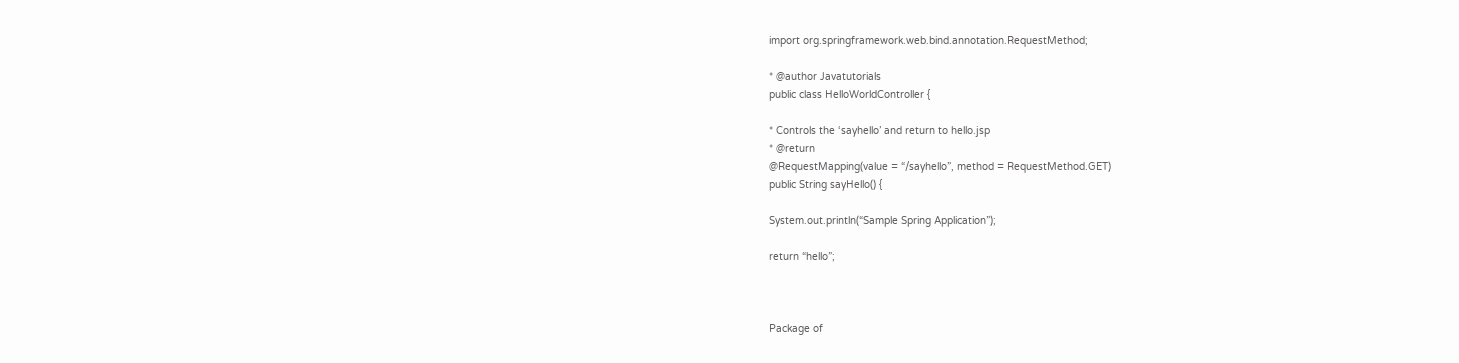import org.springframework.web.bind.annotation.RequestMethod;

* @author Javatutorials
public class HelloWorldController {

* Controls the ‘sayhello’ and return to hello.jsp
* @return
@RequestMapping(value = “/sayhello”, method = RequestMethod.GET)
public String sayHello() {

System.out.println(“Sample Spring Application”);

return “hello”;



Package of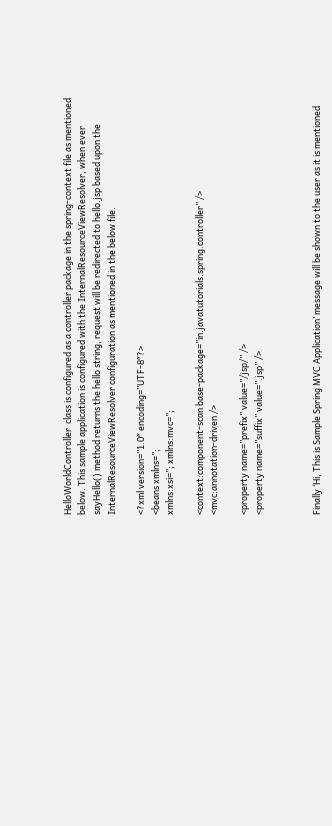HelloWorldController  class is configured as a controller package in the spring-context file as mentioned below. This sample application is configured with the InternalResourceViewResolver, when ever sayHello() method returns the hello string, request will be redirected to hello.jsp based upon the InternalResourceViewResolver configuration as mentioned in the below file.

<?xml version=”1.0″ encoding=”UTF-8″?>
<beans xmlns=”;
xmlns:xsi=”; xmlns:mvc=”;

<context:component-scan base-package=”in.javatutorials.spring.controller” />
<mvc:annotation-driven />

<property name=”prefix” value=”/jsp/” />
<property name=”suffix” value=”.jsp” />



Finally ‘Hi, This is Sample Spring MVC Application’ message will be shown to the user as it is mentioned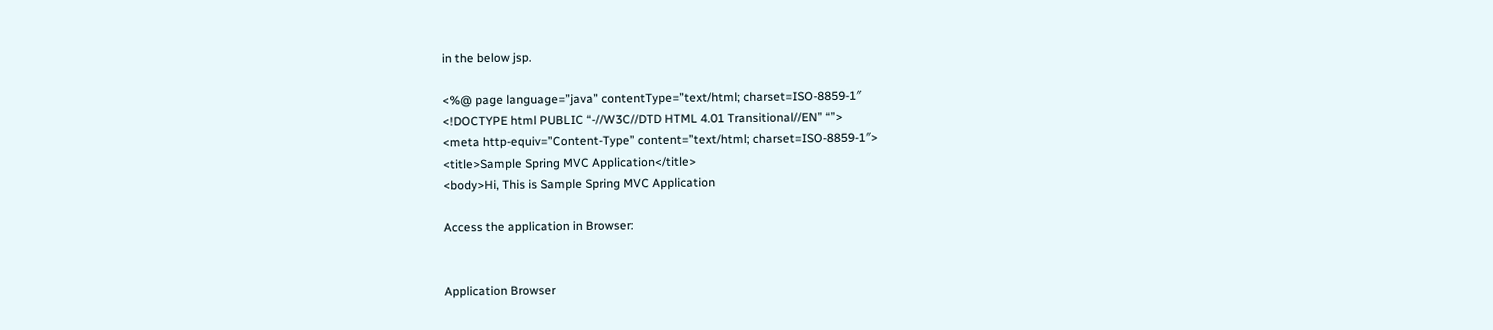in the below jsp.

<%@ page language=”java” contentType=”text/html; charset=ISO-8859-1″
<!DOCTYPE html PUBLIC “-//W3C//DTD HTML 4.01 Transitional//EN” “”>
<meta http-equiv=”Content-Type” content=”text/html; charset=ISO-8859-1″>
<title>Sample Spring MVC Application</title>
<body>Hi, This is Sample Spring MVC Application

Access the application in Browser:


Application Browser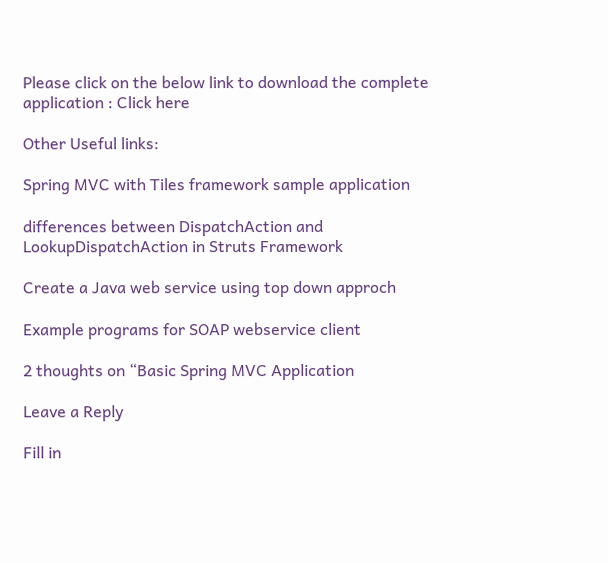Please click on the below link to download the complete application : Click here

Other Useful links:

Spring MVC with Tiles framework sample application

differences between DispatchAction and LookupDispatchAction in Struts Framework

Create a Java web service using top down approch

Example programs for SOAP webservice client

2 thoughts on “Basic Spring MVC Application

Leave a Reply

Fill in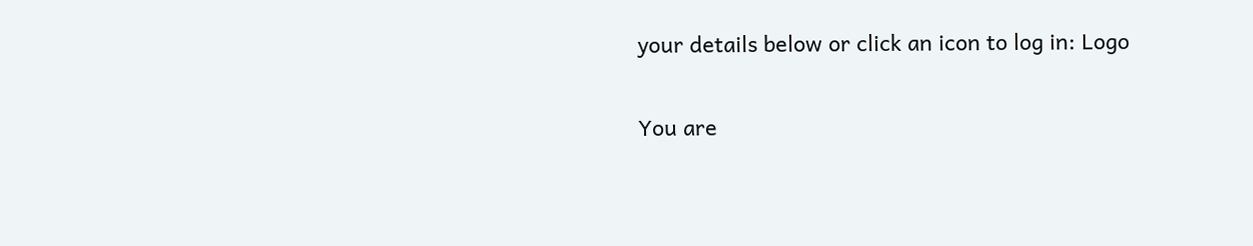your details below or click an icon to log in: Logo

You are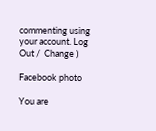commenting using your account. Log Out /  Change )

Facebook photo

You are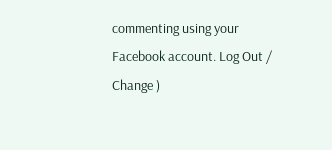commenting using your Facebook account. Log Out /  Change )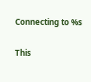Connecting to %s

This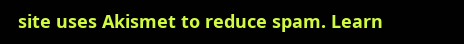site uses Akismet to reduce spam. Learn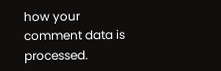how your comment data is processed.